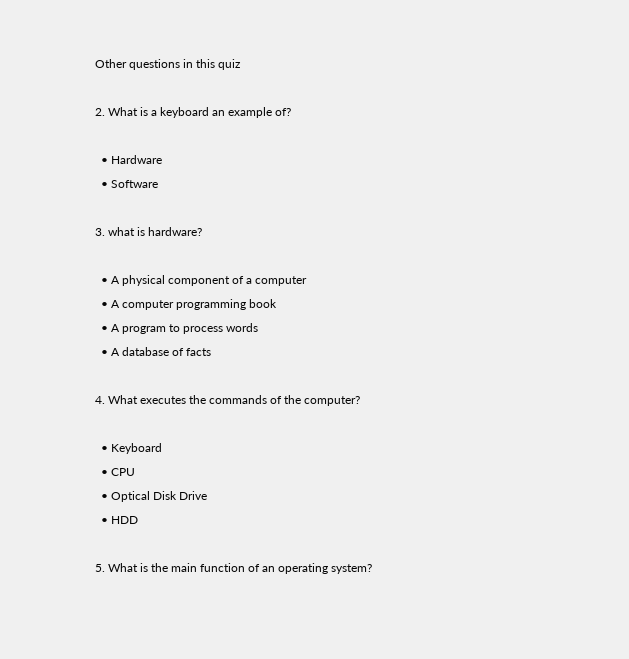Other questions in this quiz

2. What is a keyboard an example of?

  • Hardware
  • Software

3. what is hardware?

  • A physical component of a computer
  • A computer programming book
  • A program to process words
  • A database of facts

4. What executes the commands of the computer?

  • Keyboard
  • CPU
  • Optical Disk Drive
  • HDD

5. What is the main function of an operating system?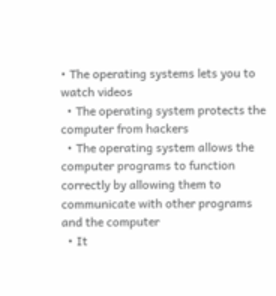• The operating systems lets you to watch videos
  • The operating system protects the computer from hackers
  • The operating system allows the computer programs to function correctly by allowing them to communicate with other programs and the computer
  • It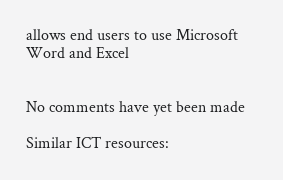allows end users to use Microsoft Word and Excel


No comments have yet been made

Similar ICT resources: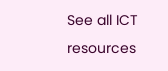See all ICT resources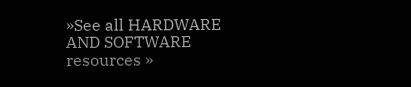»See all HARDWARE AND SOFTWARE resources »